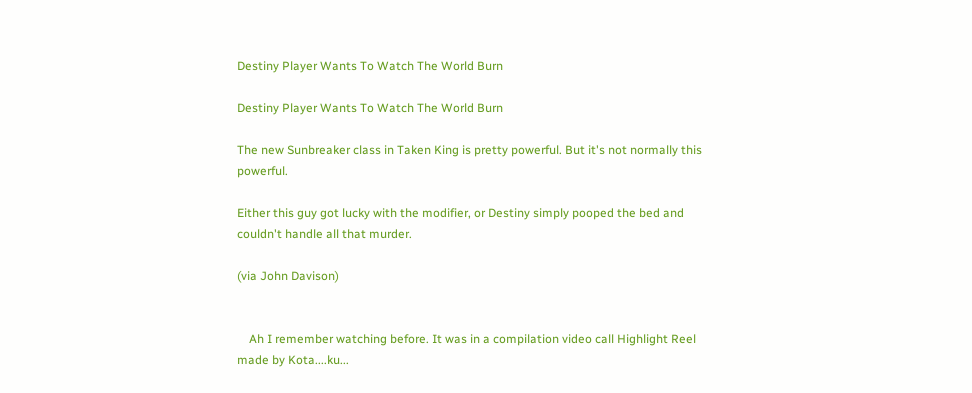Destiny Player Wants To Watch The World Burn

Destiny Player Wants To Watch The World Burn

The new Sunbreaker class in Taken King is pretty powerful. But it's not normally this powerful.

Either this guy got lucky with the modifier, or Destiny simply pooped the bed and couldn't handle all that murder.

(via John Davison)


    Ah I remember watching before. It was in a compilation video call Highlight Reel made by Kota....ku...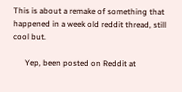This is about a remake of something that happened in a week old reddit thread, still cool but.

      Yep, been posted on Reddit at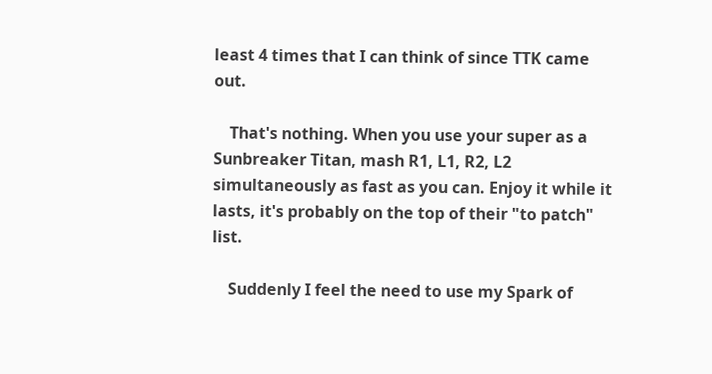least 4 times that I can think of since TTK came out.

    That's nothing. When you use your super as a Sunbreaker Titan, mash R1, L1, R2, L2 simultaneously as fast as you can. Enjoy it while it lasts, it's probably on the top of their "to patch" list.

    Suddenly I feel the need to use my Spark of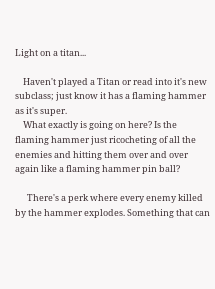Light on a titan...

    Haven't played a Titan or read into it's new subclass; just know it has a flaming hammer as it's super.
    What exactly is going on here? Is the flaming hammer just ricocheting of all the enemies and hitting them over and over again like a flaming hammer pin ball?

      There's a perk where every enemy killed by the hammer explodes. Something that can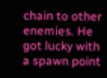chain to other enemies. He got lucky with a spawn point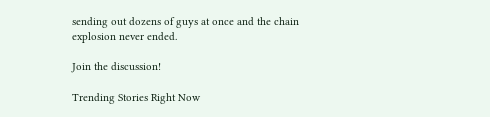sending out dozens of guys at once and the chain explosion never ended.

Join the discussion!

Trending Stories Right Now